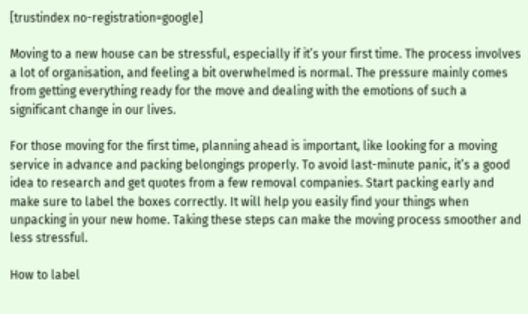[trustindex no-registration=google]

Moving to a new house can be stressful, especially if it’s your first time. The process involves a lot of organisation, and feeling a bit overwhelmed is normal. The pressure mainly comes from getting everything ready for the move and dealing with the emotions of such a significant change in our lives.

For those moving for the first time, planning ahead is important, like looking for a moving service in advance and packing belongings properly. To avoid last-minute panic, it’s a good idea to research and get quotes from a few removal companies. Start packing early and make sure to label the boxes correctly. It will help you easily find your things when unpacking in your new home. Taking these steps can make the moving process smoother and less stressful.

How to label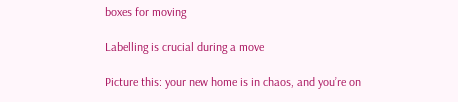boxes for moving

Labelling is crucial during a move

Picture this: your new home is in chaos, and you’re on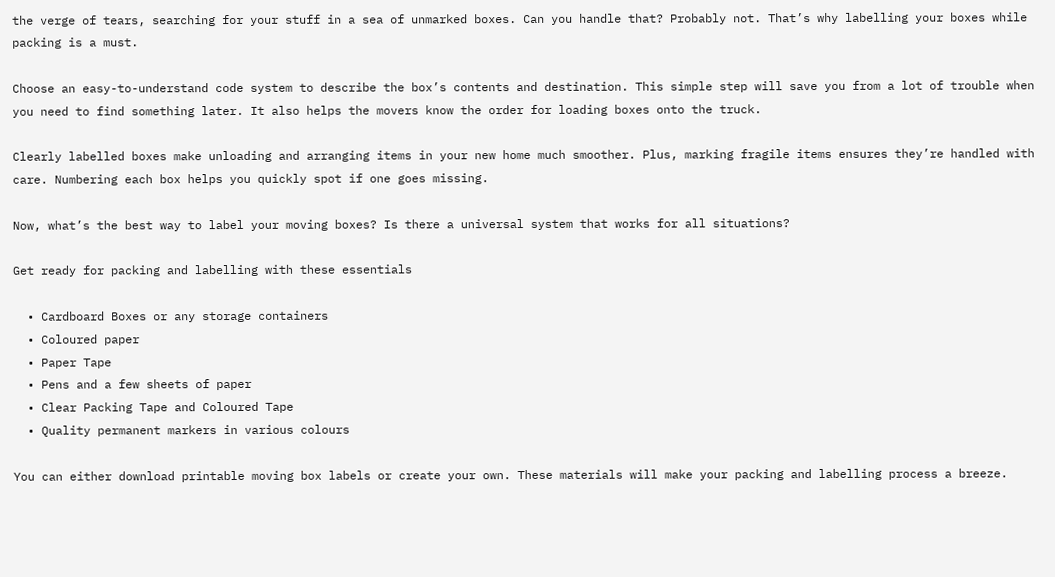the verge of tears, searching for your stuff in a sea of unmarked boxes. Can you handle that? Probably not. That’s why labelling your boxes while packing is a must.

Choose an easy-to-understand code system to describe the box’s contents and destination. This simple step will save you from a lot of trouble when you need to find something later. It also helps the movers know the order for loading boxes onto the truck.

Clearly labelled boxes make unloading and arranging items in your new home much smoother. Plus, marking fragile items ensures they’re handled with care. Numbering each box helps you quickly spot if one goes missing.

Now, what’s the best way to label your moving boxes? Is there a universal system that works for all situations?

Get ready for packing and labelling with these essentials

  • Cardboard Boxes or any storage containers
  • Coloured paper
  • Paper Tape
  • Pens and a few sheets of paper
  • Clear Packing Tape and Coloured Tape
  • Quality permanent markers in various colours

You can either download printable moving box labels or create your own. These materials will make your packing and labelling process a breeze.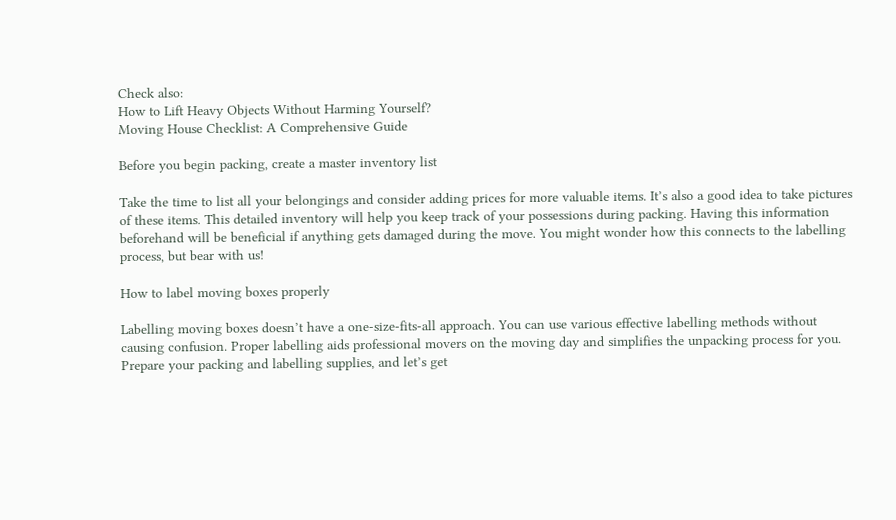Check also:
How to Lift Heavy Objects Without Harming Yourself?
Moving House Checklist: A Comprehensive Guide

Before you begin packing, create a master inventory list

Take the time to list all your belongings and consider adding prices for more valuable items. It’s also a good idea to take pictures of these items. This detailed inventory will help you keep track of your possessions during packing. Having this information beforehand will be beneficial if anything gets damaged during the move. You might wonder how this connects to the labelling process, but bear with us!

How to label moving boxes properly

Labelling moving boxes doesn’t have a one-size-fits-all approach. You can use various effective labelling methods without causing confusion. Proper labelling aids professional movers on the moving day and simplifies the unpacking process for you. Prepare your packing and labelling supplies, and let’s get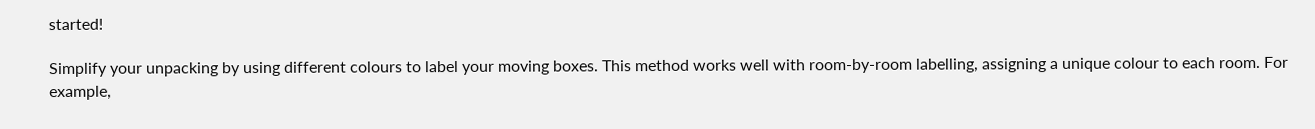started!

Simplify your unpacking by using different colours to label your moving boxes. This method works well with room-by-room labelling, assigning a unique colour to each room. For example,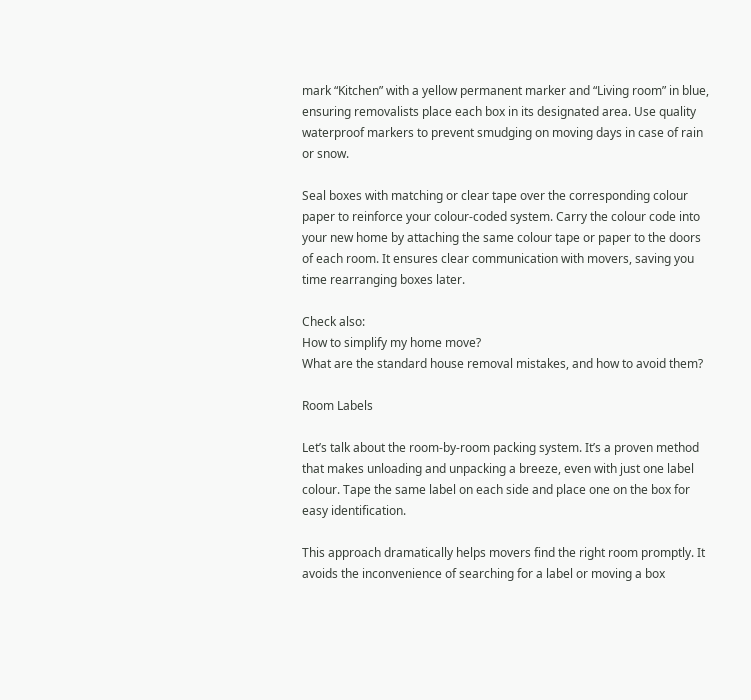mark “Kitchen” with a yellow permanent marker and “Living room” in blue, ensuring removalists place each box in its designated area. Use quality waterproof markers to prevent smudging on moving days in case of rain or snow.

Seal boxes with matching or clear tape over the corresponding colour paper to reinforce your colour-coded system. Carry the colour code into your new home by attaching the same colour tape or paper to the doors of each room. It ensures clear communication with movers, saving you time rearranging boxes later.

Check also:
How to simplify my home move?
What are the standard house removal mistakes, and how to avoid them?

Room Labels

Let’s talk about the room-by-room packing system. It’s a proven method that makes unloading and unpacking a breeze, even with just one label colour. Tape the same label on each side and place one on the box for easy identification.

This approach dramatically helps movers find the right room promptly. It avoids the inconvenience of searching for a label or moving a box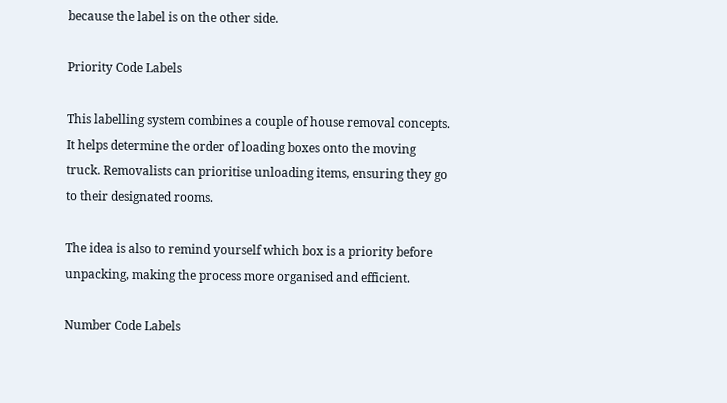because the label is on the other side.

Priority Code Labels

This labelling system combines a couple of house removal concepts. It helps determine the order of loading boxes onto the moving truck. Removalists can prioritise unloading items, ensuring they go to their designated rooms.

The idea is also to remind yourself which box is a priority before unpacking, making the process more organised and efficient.

Number Code Labels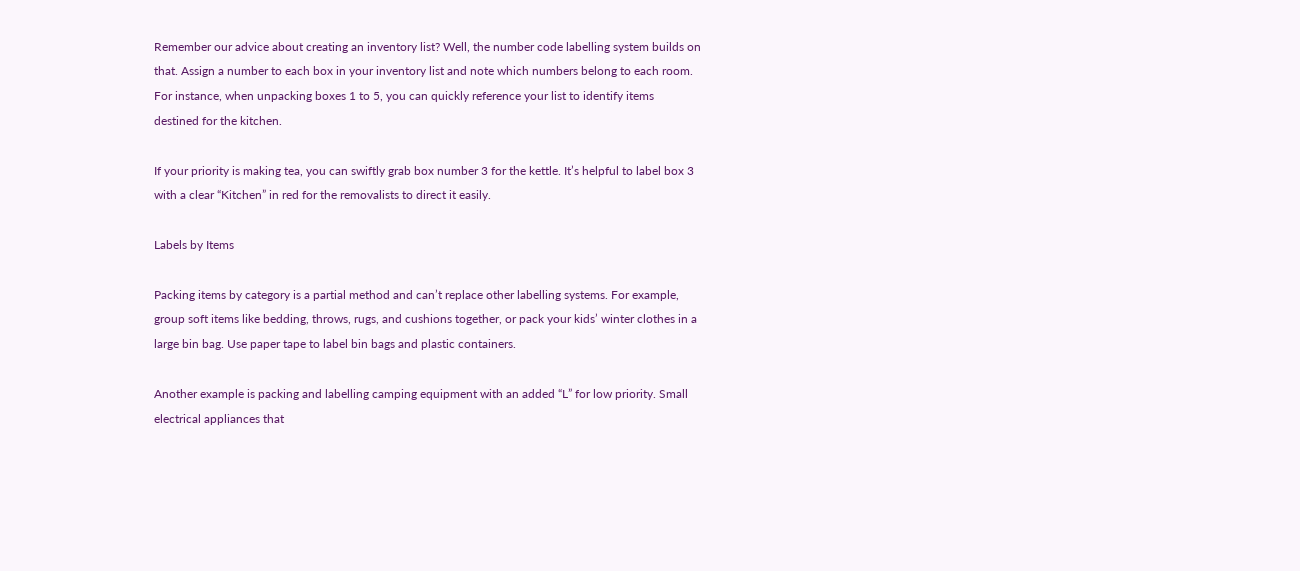Remember our advice about creating an inventory list? Well, the number code labelling system builds on that. Assign a number to each box in your inventory list and note which numbers belong to each room. For instance, when unpacking boxes 1 to 5, you can quickly reference your list to identify items destined for the kitchen.

If your priority is making tea, you can swiftly grab box number 3 for the kettle. It’s helpful to label box 3 with a clear “Kitchen” in red for the removalists to direct it easily.

Labels by Items

Packing items by category is a partial method and can’t replace other labelling systems. For example, group soft items like bedding, throws, rugs, and cushions together, or pack your kids’ winter clothes in a large bin bag. Use paper tape to label bin bags and plastic containers.

Another example is packing and labelling camping equipment with an added “L” for low priority. Small electrical appliances that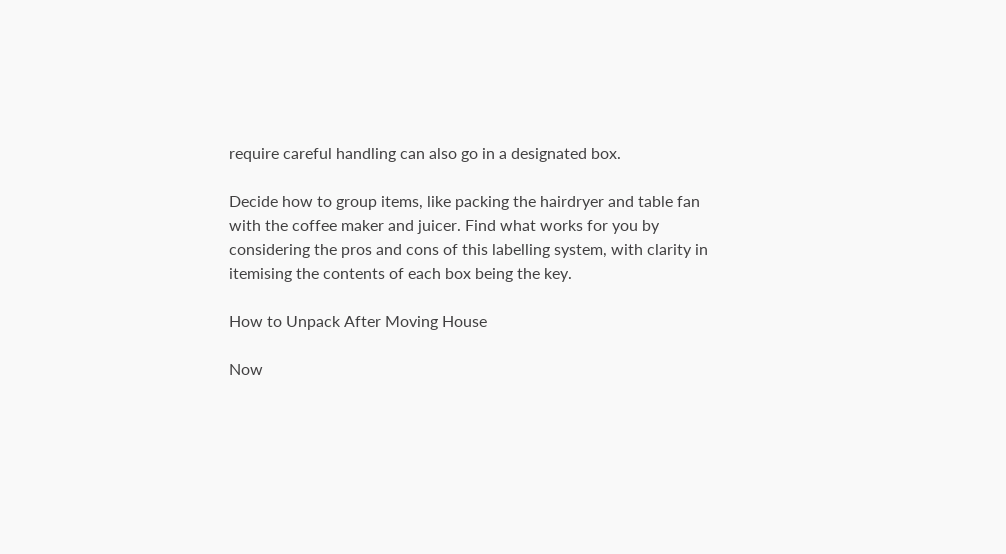require careful handling can also go in a designated box.

Decide how to group items, like packing the hairdryer and table fan with the coffee maker and juicer. Find what works for you by considering the pros and cons of this labelling system, with clarity in itemising the contents of each box being the key.

How to Unpack After Moving House

Now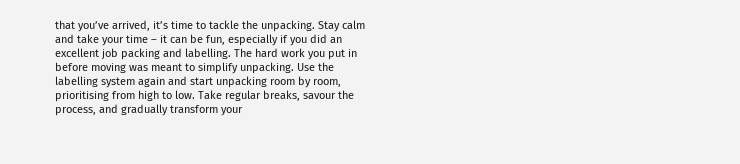that you’ve arrived, it’s time to tackle the unpacking. Stay calm and take your time – it can be fun, especially if you did an excellent job packing and labelling. The hard work you put in before moving was meant to simplify unpacking. Use the labelling system again and start unpacking room by room, prioritising from high to low. Take regular breaks, savour the process, and gradually transform your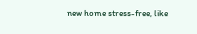new home stress-free, like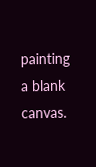painting a blank canvas.